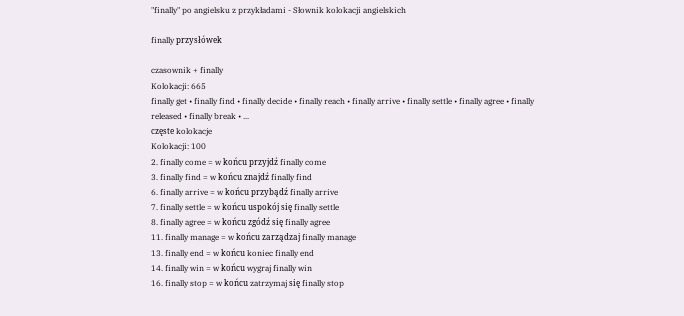"finally" po angielsku z przykładami - Słownik kolokacji angielskich

finally przysłówek

czasownik + finally
Kolokacji: 665
finally get • finally find • finally decide • finally reach • finally arrive • finally settle • finally agree • finally released • finally break • ...
częste kolokacje
Kolokacji: 100
2. finally come = w końcu przyjdź finally come
3. finally find = w końcu znajdź finally find
6. finally arrive = w końcu przybądź finally arrive
7. finally settle = w końcu uspokój się finally settle
8. finally agree = w końcu zgódź się finally agree
11. finally manage = w końcu zarządzaj finally manage
13. finally end = w końcu koniec finally end
14. finally win = w końcu wygraj finally win
16. finally stop = w końcu zatrzymaj się finally stop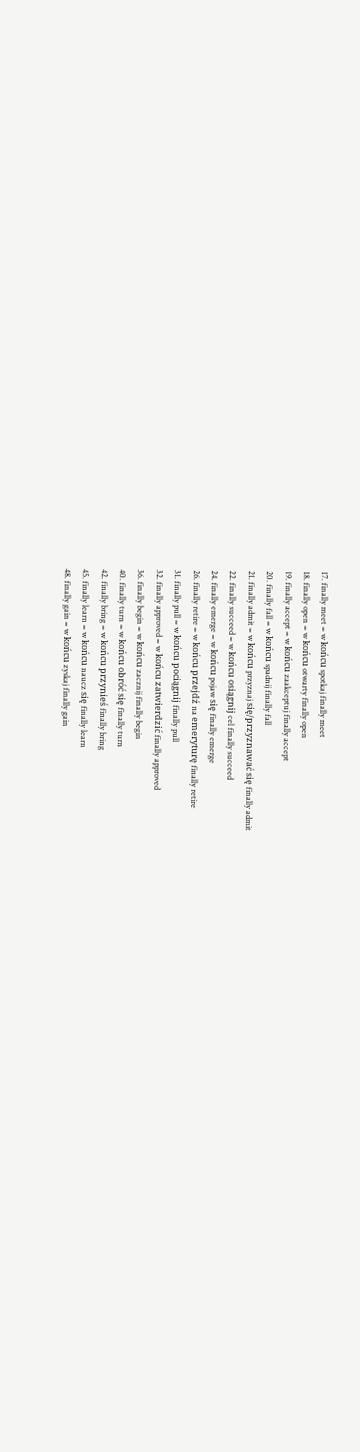17. finally meet = w końcu spotkaj finally meet
18. finally open = w końcu otwarty finally open
19. finally accept = w końcu zaakceptuj finally accept
20. finally fall = w końcu spadnij finally fall
21. finally admit = w końcu przyznaj się/przyznawać się finally admit
22. finally succeed = w końcu osiągnij cel finally succeed
24. finally emerge = w końcu pojaw się finally emerge
26. finally retire = w końcu przejdź na emeryturę finally retire
31. finally pull = w końcu pociągnij finally pull
32. finally approved = w końcu zatwierdzić finally approved
36. finally begin = w końcu zacznij finally begin
40. finally turn = w końcu obróć się finally turn
42. finally bring = w końcu przynieś finally bring
45. finally learn = w końcu naucz się finally learn
48. finally gain = w końcu zyskaj finally gain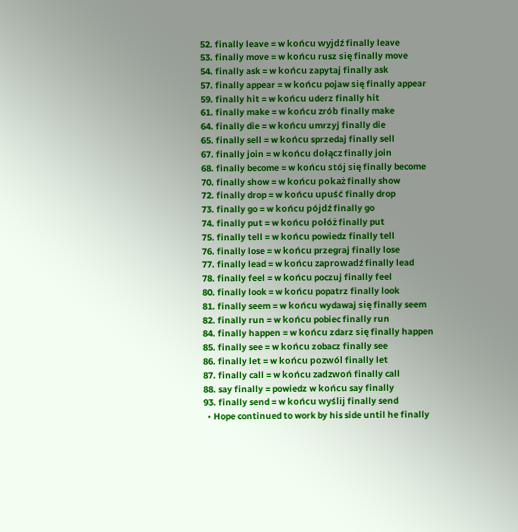52. finally leave = w końcu wyjdź finally leave
53. finally move = w końcu rusz się finally move
54. finally ask = w końcu zapytaj finally ask
57. finally appear = w końcu pojaw się finally appear
59. finally hit = w końcu uderz finally hit
61. finally make = w końcu zrób finally make
64. finally die = w końcu umrzyj finally die
65. finally sell = w końcu sprzedaj finally sell
67. finally join = w końcu dołącz finally join
68. finally become = w końcu stój się finally become
70. finally show = w końcu pokaż finally show
72. finally drop = w końcu upuść finally drop
73. finally go = w końcu pójdź finally go
74. finally put = w końcu połóż finally put
75. finally tell = w końcu powiedz finally tell
76. finally lose = w końcu przegraj finally lose
77. finally lead = w końcu zaprowadź finally lead
78. finally feel = w końcu poczuj finally feel
80. finally look = w końcu popatrz finally look
81. finally seem = w końcu wydawaj się finally seem
82. finally run = w końcu pobiec finally run
84. finally happen = w końcu zdarz się finally happen
85. finally see = w końcu zobacz finally see
86. finally let = w końcu pozwól finally let
87. finally call = w końcu zadzwoń finally call
88. say finally = powiedz w końcu say finally
93. finally send = w końcu wyślij finally send
  • Hope continued to work by his side until he finally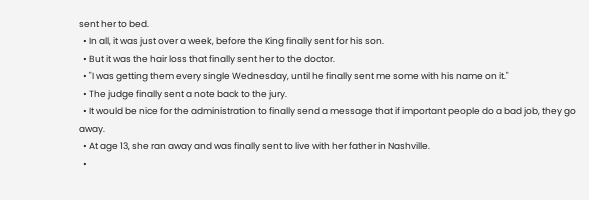sent her to bed.
  • In all, it was just over a week, before the King finally sent for his son.
  • But it was the hair loss that finally sent her to the doctor.
  • "I was getting them every single Wednesday, until he finally sent me some with his name on it."
  • The judge finally sent a note back to the jury.
  • It would be nice for the administration to finally send a message that if important people do a bad job, they go away.
  • At age 13, she ran away and was finally sent to live with her father in Nashville.
  •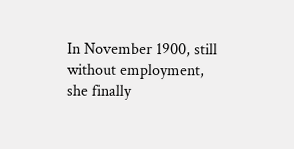In November 1900, still without employment, she finally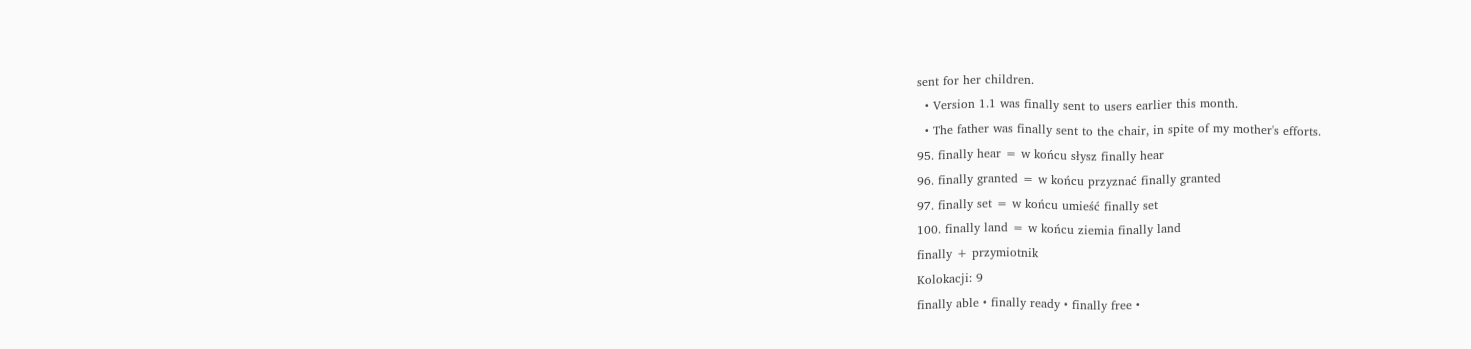sent for her children.
  • Version 1.1 was finally sent to users earlier this month.
  • The father was finally sent to the chair, in spite of my mother's efforts.
95. finally hear = w końcu słysz finally hear
96. finally granted = w końcu przyznać finally granted
97. finally set = w końcu umieść finally set
100. finally land = w końcu ziemia finally land
finally + przymiotnik
Kolokacji: 9
finally able • finally ready • finally free •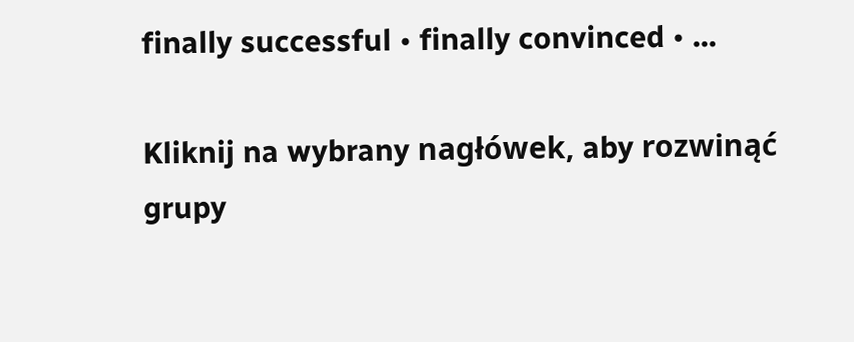finally successful • finally convinced • ...

Kliknij na wybrany nagłówek, aby rozwinąć grupy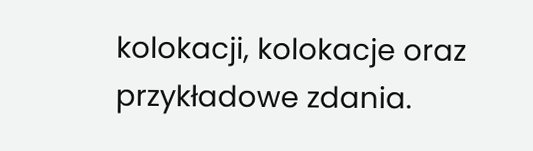kolokacji, kolokacje oraz przykładowe zdania.